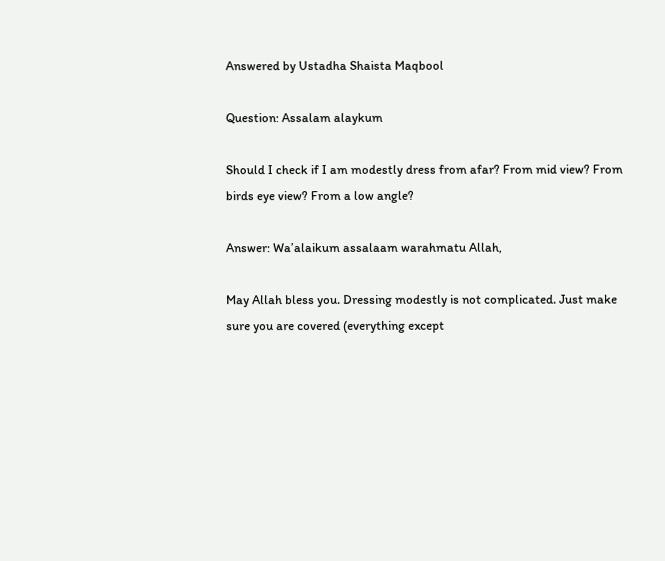Answered by Ustadha Shaista Maqbool

Question: Assalam alaykum

Should I check if I am modestly dress from afar? From mid view? From birds eye view? From a low angle?

Answer: Wa’alaikum assalaam warahmatu Allah,

May Allah bless you. Dressing modestly is not complicated. Just make sure you are covered (everything except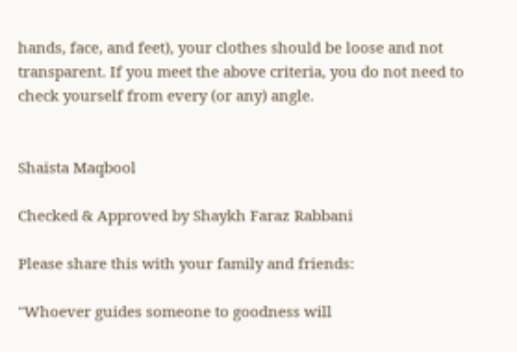hands, face, and feet), your clothes should be loose and not transparent. If you meet the above criteria, you do not need to check yourself from every (or any) angle.


Shaista Maqbool

Checked & Approved by Shaykh Faraz Rabbani

Please share this with your family and friends:

"Whoever guides someone to goodness will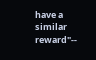have a similar reward"--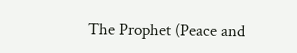The Prophet (Peace and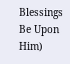Blessings Be Upon Him)